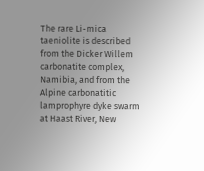The rare Li-mica taeniolite is described from the Dicker Willem carbonatite complex, Namibia, and from the Alpine carbonatitic lamprophyre dyke swarm at Haast River, New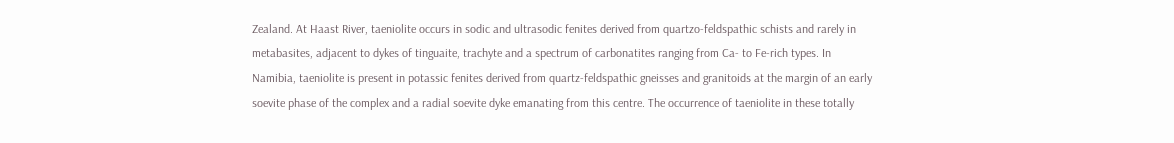Zealand. At Haast River, taeniolite occurs in sodic and ultrasodic fenites derived from quartzo-feldspathic schists and rarely in metabasites, adjacent to dykes of tinguaite, trachyte and a spectrum of carbonatites ranging from Ca- to Fe-rich types. In Namibia, taeniolite is present in potassic fenites derived from quartz-feldspathic gneisses and granitoids at the margin of an early soevite phase of the complex and a radial soevite dyke emanating from this centre. The occurrence of taeniolite in these totally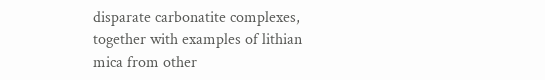disparate carbonatite complexes, together with examples of lithian mica from other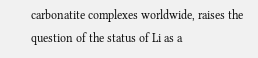carbonatite complexes worldwide, raises the question of the status of Li as a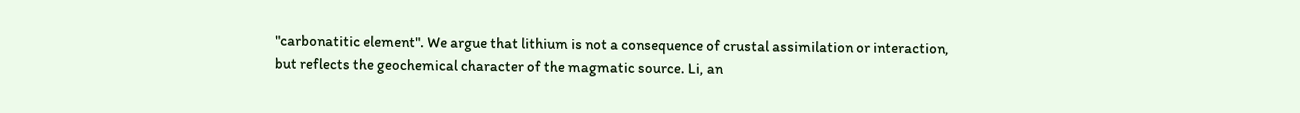"carbonatitic element". We argue that lithium is not a consequence of crustal assimilation or interaction, but reflects the geochemical character of the magmatic source. Li, an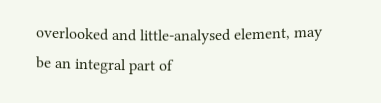overlooked and little-analysed element, may be an integral part of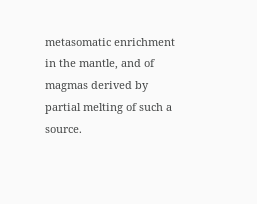metasomatic enrichment in the mantle, and of magmas derived by partial melting of such a source.